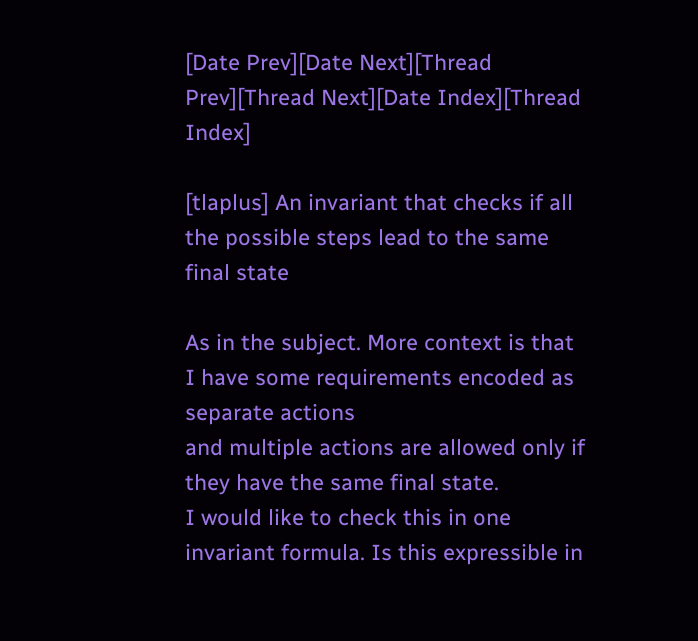[Date Prev][Date Next][Thread Prev][Thread Next][Date Index][Thread Index]

[tlaplus] An invariant that checks if all the possible steps lead to the same final state

As in the subject. More context is that I have some requirements encoded as separate actions
and multiple actions are allowed only if they have the same final state.
I would like to check this in one invariant formula. Is this expressible in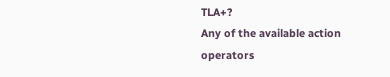TLA+?
Any of the available action operators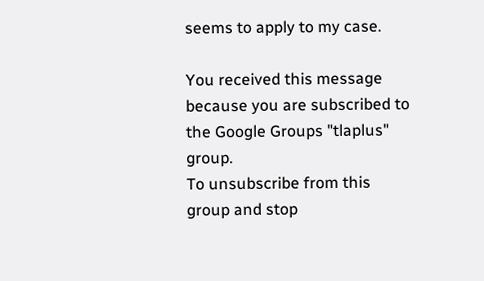seems to apply to my case.

You received this message because you are subscribed to the Google Groups "tlaplus" group.
To unsubscribe from this group and stop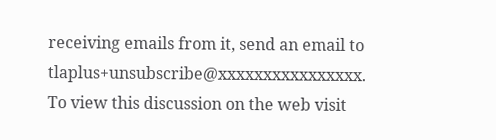receiving emails from it, send an email to tlaplus+unsubscribe@xxxxxxxxxxxxxxxx.
To view this discussion on the web visit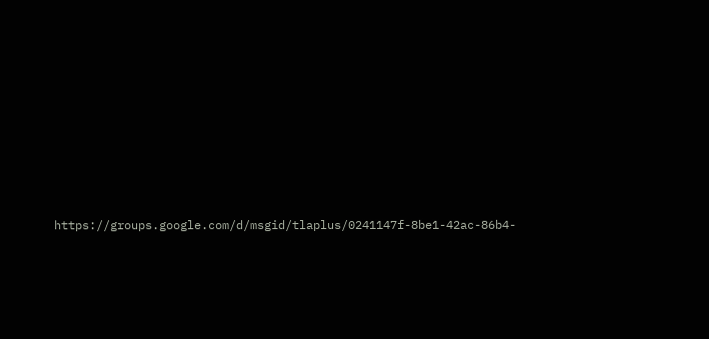https://groups.google.com/d/msgid/tlaplus/0241147f-8be1-42ac-86b4-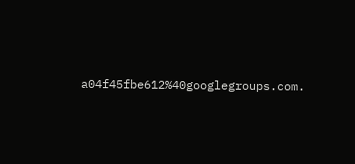a04f45fbe612%40googlegroups.com.